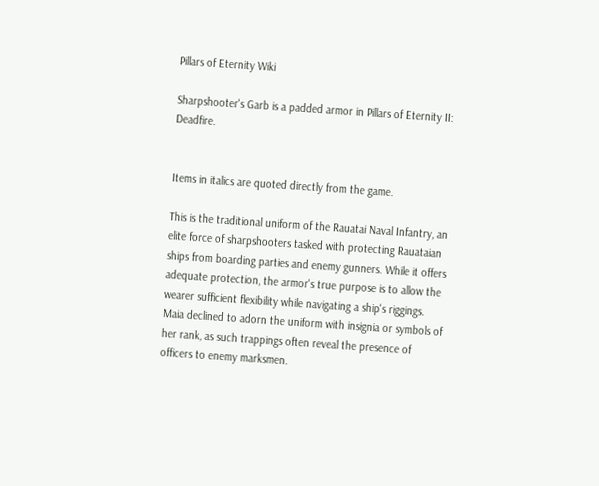Pillars of Eternity Wiki

Sharpshooter's Garb is a padded armor in Pillars of Eternity II: Deadfire.


Items in italics are quoted directly from the game.

This is the traditional uniform of the Rauatai Naval Infantry, an elite force of sharpshooters tasked with protecting Rauataian ships from boarding parties and enemy gunners. While it offers adequate protection, the armor's true purpose is to allow the wearer sufficient flexibility while navigating a ship's riggings. Maia declined to adorn the uniform with insignia or symbols of her rank, as such trappings often reveal the presence of officers to enemy marksmen.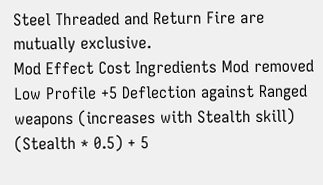Steel Threaded and Return Fire are mutually exclusive.
Mod Effect Cost Ingredients Mod removed
Low Profile +5 Deflection against Ranged weapons (increases with Stealth skill) (Stealth * 0.5) + 5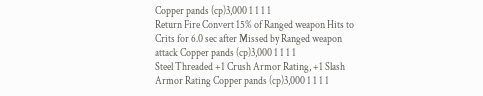Copper pands (cp)3,000 1 1 1 1
Return Fire Convert 15% of Ranged weapon Hits to Crits for 6.0 sec after Missed by Ranged weapon attack Copper pands (cp)3,000 1 1 1 1
Steel Threaded +1 Crush Armor Rating, +1 Slash Armor Rating Copper pands (cp)3,000 1 1 1 1